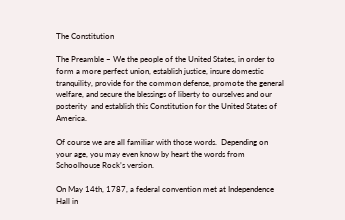The Constitution

The Preamble – We the people of the United States, in order to form a more perfect union, establish justice, insure domestic tranquility, provide for the common defense, promote the general welfare, and secure the blessings of liberty to ourselves and our posterity  and establish this Constitution for the United States of America.

Of course we are all familiar with those words.  Depending on your age, you may even know by heart the words from Schoolhouse Rock’s version.

On May 14th, 1787, a federal convention met at Independence Hall in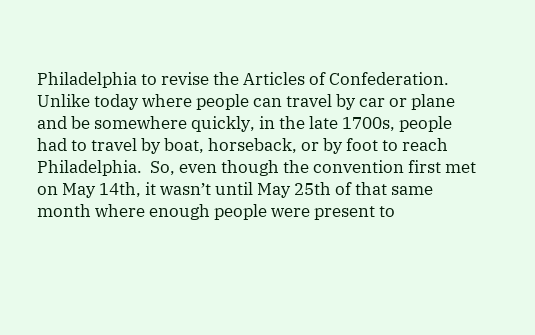Philadelphia to revise the Articles of Confederation. Unlike today where people can travel by car or plane and be somewhere quickly, in the late 1700s, people had to travel by boat, horseback, or by foot to reach Philadelphia.  So, even though the convention first met on May 14th, it wasn’t until May 25th of that same month where enough people were present to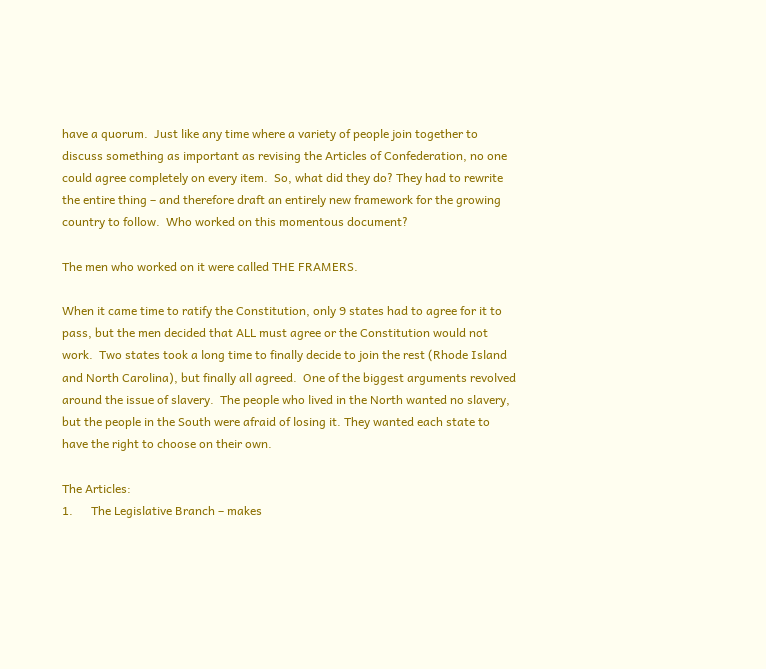have a quorum.  Just like any time where a variety of people join together to discuss something as important as revising the Articles of Confederation, no one could agree completely on every item.  So, what did they do? They had to rewrite the entire thing – and therefore draft an entirely new framework for the growing country to follow.  Who worked on this momentous document?

The men who worked on it were called THE FRAMERS.

When it came time to ratify the Constitution, only 9 states had to agree for it to pass, but the men decided that ALL must agree or the Constitution would not work.  Two states took a long time to finally decide to join the rest (Rhode Island and North Carolina), but finally all agreed.  One of the biggest arguments revolved around the issue of slavery.  The people who lived in the North wanted no slavery, but the people in the South were afraid of losing it. They wanted each state to have the right to choose on their own.

The Articles:
1.      The Legislative Branch – makes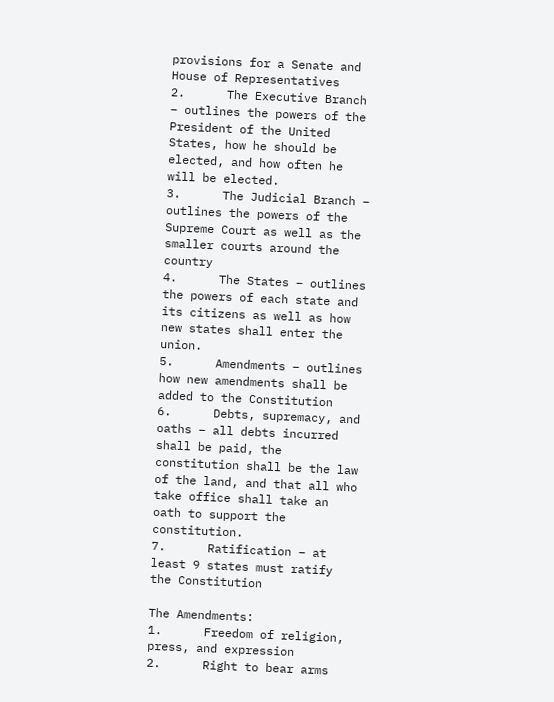provisions for a Senate and House of Representatives
2.      The Executive Branch – outlines the powers of the President of the United States, how he should be elected, and how often he will be elected.
3.      The Judicial Branch – outlines the powers of the Supreme Court as well as the smaller courts around the country
4.      The States – outlines the powers of each state and its citizens as well as how new states shall enter the union.
5.      Amendments – outlines how new amendments shall be added to the Constitution
6.      Debts, supremacy, and oaths – all debts incurred shall be paid, the constitution shall be the law of the land, and that all who take office shall take an oath to support the constitution.
7.      Ratification – at least 9 states must ratify the Constitution

The Amendments:
1.      Freedom of religion, press, and expression
2.      Right to bear arms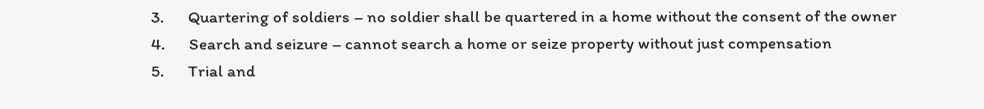3.      Quartering of soldiers – no soldier shall be quartered in a home without the consent of the owner
4.      Search and seizure – cannot search a home or seize property without just compensation
5.      Trial and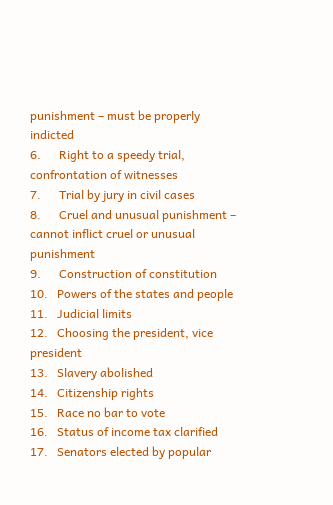punishment – must be properly indicted
6.      Right to a speedy trial, confrontation of witnesses
7.      Trial by jury in civil cases
8.      Cruel and unusual punishment – cannot inflict cruel or unusual punishment
9.      Construction of constitution
10.   Powers of the states and people
11.   Judicial limits
12.   Choosing the president, vice president
13.   Slavery abolished
14.   Citizenship rights
15.   Race no bar to vote
16.   Status of income tax clarified
17.   Senators elected by popular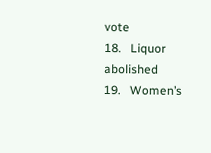vote
18.   Liquor abolished
19.   Women’s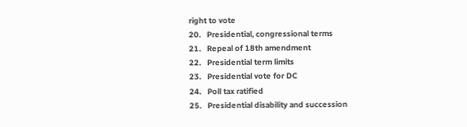right to vote
20.   Presidential, congressional terms
21.   Repeal of 18th amendment
22.   Presidential term limits
23.   Presidential vote for DC
24.   Poll tax ratified
25.   Presidential disability and succession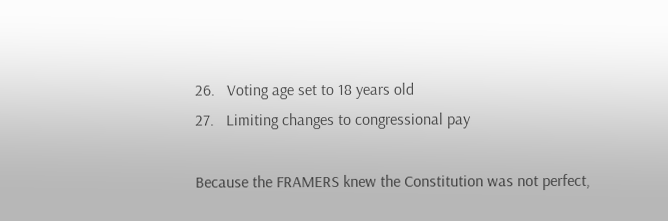26.   Voting age set to 18 years old
27.   Limiting changes to congressional pay

Because the FRAMERS knew the Constitution was not perfect,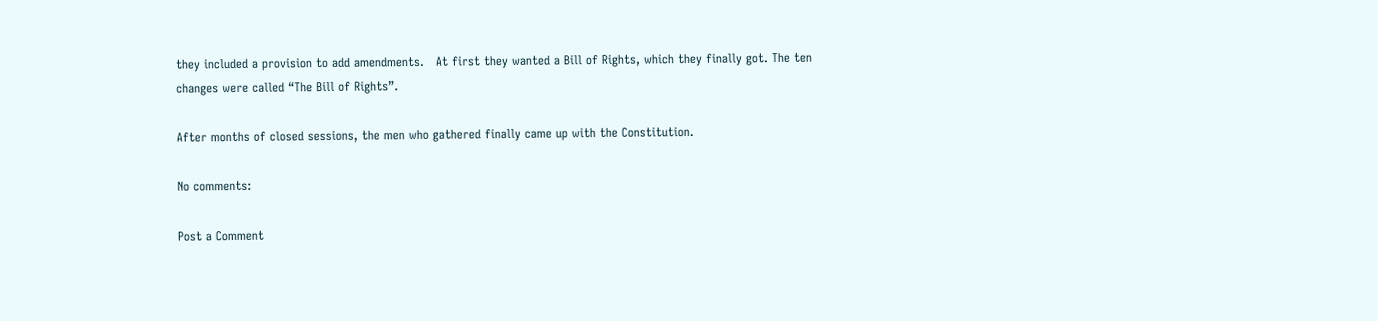they included a provision to add amendments.   At first they wanted a Bill of Rights, which they finally got. The ten changes were called “The Bill of Rights”.

After months of closed sessions, the men who gathered finally came up with the Constitution.

No comments:

Post a Comment